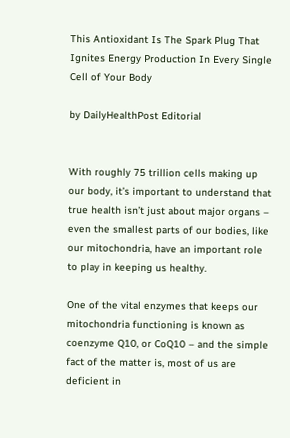This Antioxidant Is The Spark Plug That Ignites Energy Production In Every Single Cell of Your Body

by DailyHealthPost Editorial


With roughly 75 trillion cells making up our body, it’s important to understand that true health isn’t just about major organs – even the smallest parts of our bodies, like our mitochondria, have an important role to play in keeping us healthy.

One of the vital enzymes that keeps our mitochondria functioning is known as coenzyme Q10, or CoQ10 – and the simple fact of the matter is, most of us are deficient in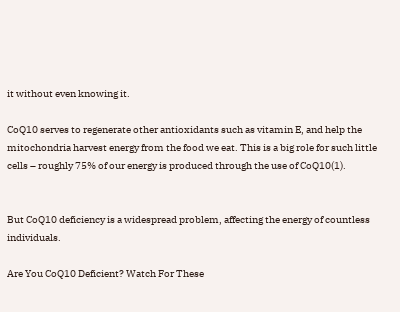it without even knowing it.

CoQ10 serves to regenerate other antioxidants such as vitamin E, and help the mitochondria harvest energy from the food we eat. This is a big role for such little cells – roughly 75% of our energy is produced through the use of CoQ10(1).


But CoQ10 deficiency is a widespread problem, affecting the energy of countless individuals.

Are You CoQ10 Deficient? Watch For These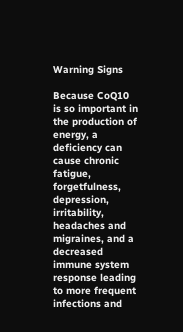Warning Signs

Because CoQ10 is so important in the production of energy, a deficiency can cause chronic fatigue, forgetfulness, depression, irritability, headaches and migraines, and a decreased immune system response leading to more frequent infections and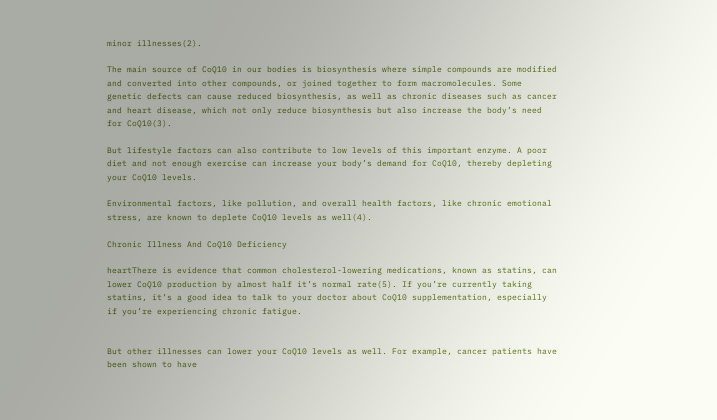minor illnesses(2).

The main source of CoQ10 in our bodies is biosynthesis where simple compounds are modified and converted into other compounds, or joined together to form macromolecules. Some genetic defects can cause reduced biosynthesis, as well as chronic diseases such as cancer and heart disease, which not only reduce biosynthesis but also increase the body’s need for CoQ10(3).

But lifestyle factors can also contribute to low levels of this important enzyme. A poor diet and not enough exercise can increase your body’s demand for CoQ10, thereby depleting your CoQ10 levels.

Environmental factors, like pollution, and overall health factors, like chronic emotional stress, are known to deplete CoQ10 levels as well(4).

Chronic Illness And CoQ10 Deficiency

heartThere is evidence that common cholesterol-lowering medications, known as statins, can lower CoQ10 production by almost half it’s normal rate(5). If you’re currently taking statins, it’s a good idea to talk to your doctor about CoQ10 supplementation, especially if you’re experiencing chronic fatigue.


But other illnesses can lower your CoQ10 levels as well. For example, cancer patients have been shown to have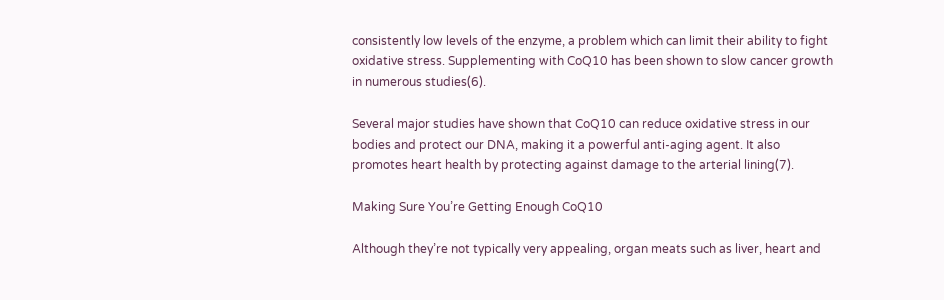consistently low levels of the enzyme, a problem which can limit their ability to fight oxidative stress. Supplementing with CoQ10 has been shown to slow cancer growth in numerous studies(6).

Several major studies have shown that CoQ10 can reduce oxidative stress in our bodies and protect our DNA, making it a powerful anti-aging agent. It also promotes heart health by protecting against damage to the arterial lining(7).

Making Sure You’re Getting Enough CoQ10

Although they’re not typically very appealing, organ meats such as liver, heart and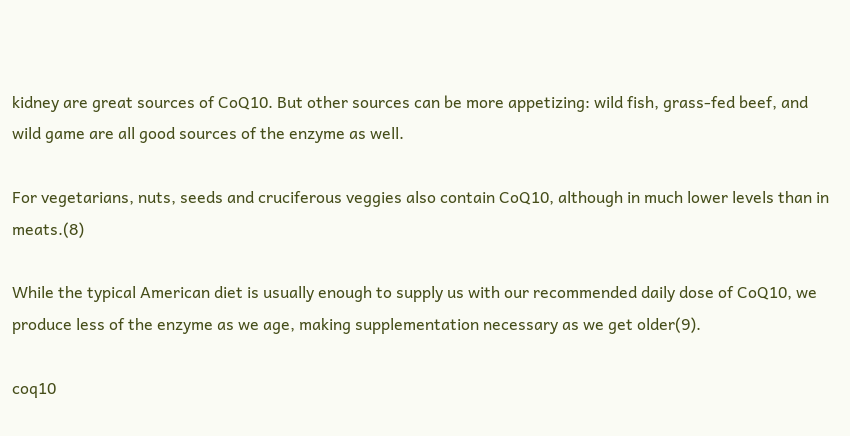kidney are great sources of CoQ10. But other sources can be more appetizing: wild fish, grass-fed beef, and wild game are all good sources of the enzyme as well.

For vegetarians, nuts, seeds and cruciferous veggies also contain CoQ10, although in much lower levels than in meats.(8)

While the typical American diet is usually enough to supply us with our recommended daily dose of CoQ10, we produce less of the enzyme as we age, making supplementation necessary as we get older(9).

coq10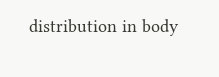distribution in body